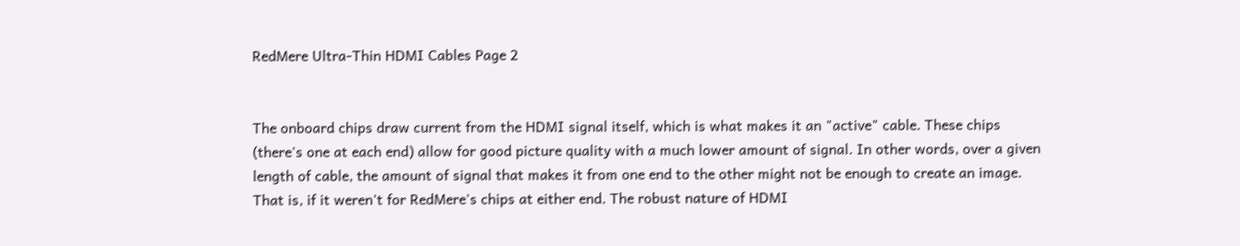RedMere Ultra-Thin HDMI Cables Page 2


The onboard chips draw current from the HDMI signal itself, which is what makes it an "active" cable. These chips (there's one at each end) allow for good picture quality with a much lower amount of signal. In other words, over a given length of cable, the amount of signal that makes it from one end to the other might not be enough to create an image. That is, if it weren't for RedMere's chips at either end. The robust nature of HDMI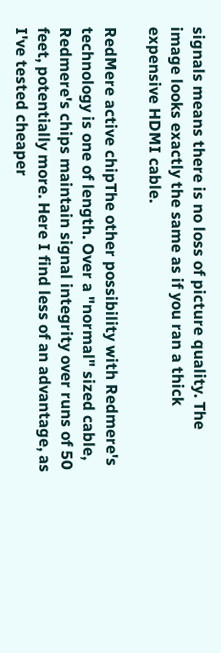signals means there is no loss of picture quality. The image looks exactly the same as if you ran a thick expensive HDMI cable.

RedMere active chipThe other possibility with Redmere's technology is one of length. Over a "normal" sized cable, Redmere's chips maintain signal integrity over runs of 50 feet, potentially more. Here I find less of an advantage, as I've tested cheaper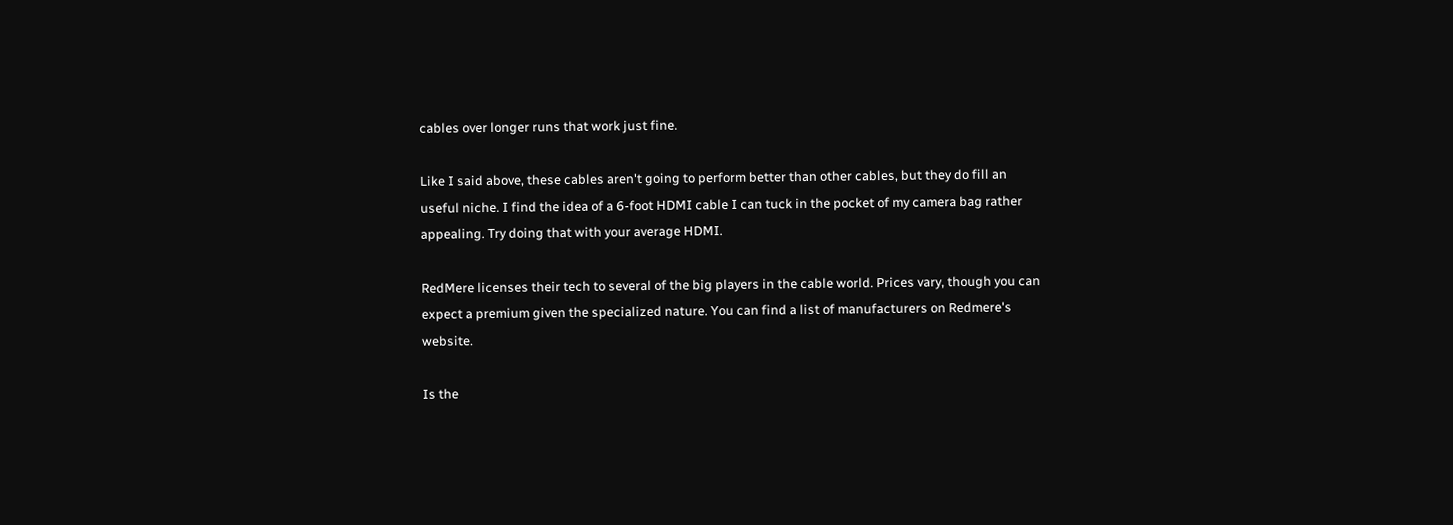cables over longer runs that work just fine.

Like I said above, these cables aren't going to perform better than other cables, but they do fill an useful niche. I find the idea of a 6-foot HDMI cable I can tuck in the pocket of my camera bag rather appealing. Try doing that with your average HDMI.

RedMere licenses their tech to several of the big players in the cable world. Prices vary, though you can expect a premium given the specialized nature. You can find a list of manufacturers on Redmere's website.

Is the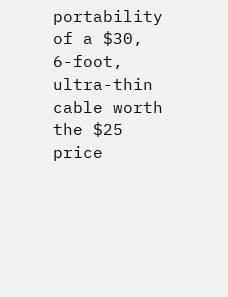portability of a $30, 6-foot, ultra-thin cable worth the $25 price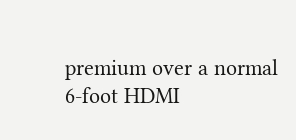premium over a normal 6-foot HDMI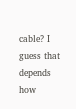cable? I guess that depends how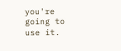you're going to use it.